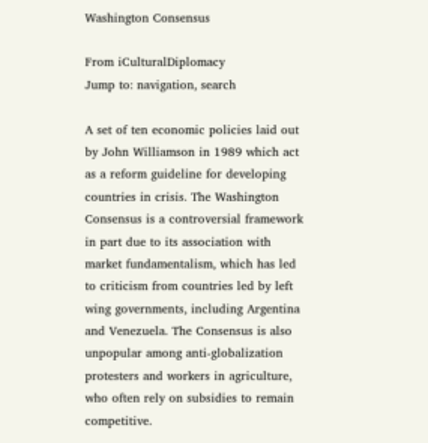Washington Consensus

From iCulturalDiplomacy
Jump to: navigation, search

A set of ten economic policies laid out by John Williamson in 1989 which act as a reform guideline for developing countries in crisis. The Washington Consensus is a controversial framework in part due to its association with market fundamentalism, which has led to criticism from countries led by left wing governments, including Argentina and Venezuela. The Consensus is also unpopular among anti-globalization protesters and workers in agriculture, who often rely on subsidies to remain competitive.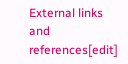External links and references[edit]